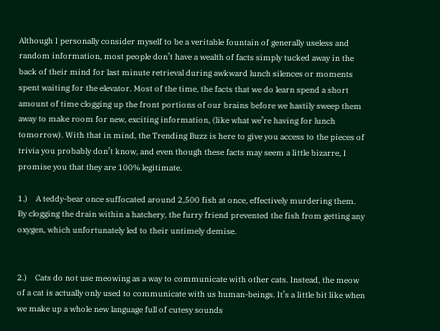Although I personally consider myself to be a veritable fountain of generally useless and random information, most people don’t have a wealth of facts simply tucked away in the back of their mind for last minute retrieval during awkward lunch silences or moments spent waiting for the elevator. Most of the time, the facts that we do learn spend a short amount of time clogging up the front portions of our brains before we hastily sweep them away to make room for new, exciting information, (like what we’re having for lunch tomorrow). With that in mind, the Trending Buzz is here to give you access to the pieces of trivia you probably don’t know, and even though these facts may seem a little bizarre, I promise you that they are 100% legitimate.

1.)    A teddy-bear once suffocated around 2,500 fish at once, effectively murdering them. By clogging the drain within a hatchery, the furry friend prevented the fish from getting any oxygen, which unfortunately led to their untimely demise.


2.)    Cats do not use meowing as a way to communicate with other cats. Instead, the meow of a cat is actually only used to communicate with us human-beings. It’s a little bit like when we make up a whole new language full of cutesy sounds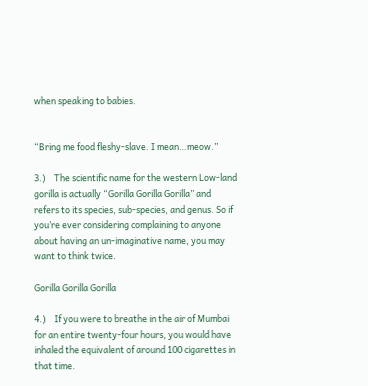when speaking to babies.


“Bring me food fleshy-slave. I mean…meow.”

3.)    The scientific name for the western Low-land gorilla is actually “Gorilla Gorilla Gorilla” and refers to its species, sub-species, and genus. So if you’re ever considering complaining to anyone about having an un-imaginative name, you may want to think twice.

Gorilla Gorilla Gorilla

4.)    If you were to breathe in the air of Mumbai for an entire twenty-four hours, you would have inhaled the equivalent of around 100 cigarettes in that time.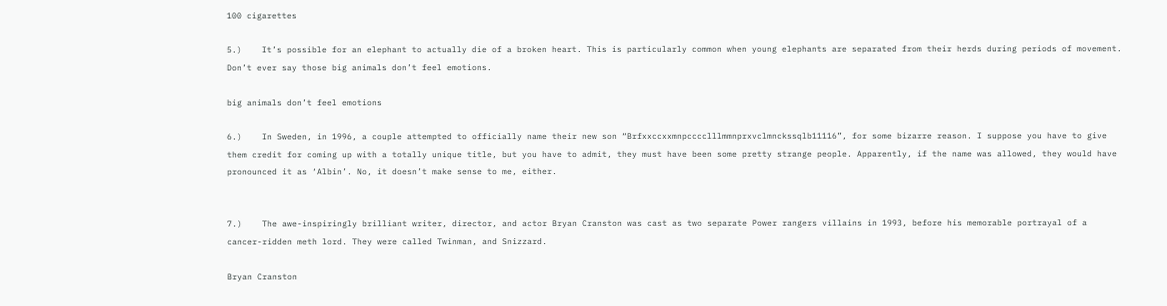100 cigarettes

5.)    It’s possible for an elephant to actually die of a broken heart. This is particularly common when young elephants are separated from their herds during periods of movement. Don’t ever say those big animals don’t feel emotions.

big animals don’t feel emotions

6.)    In Sweden, in 1996, a couple attempted to officially name their new son “Brfxxccxxmnpcccclllmmnprxvclmnckssqlb11116”, for some bizarre reason. I suppose you have to give them credit for coming up with a totally unique title, but you have to admit, they must have been some pretty strange people. Apparently, if the name was allowed, they would have pronounced it as ‘Albin’. No, it doesn’t make sense to me, either.


7.)    The awe-inspiringly brilliant writer, director, and actor Bryan Cranston was cast as two separate Power rangers villains in 1993, before his memorable portrayal of a cancer-ridden meth lord. They were called Twinman, and Snizzard.

Bryan Cranston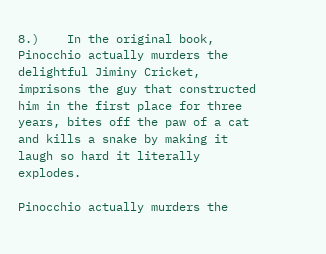8.)    In the original book, Pinocchio actually murders the delightful Jiminy Cricket, imprisons the guy that constructed him in the first place for three years, bites off the paw of a cat and kills a snake by making it laugh so hard it literally explodes.

Pinocchio actually murders the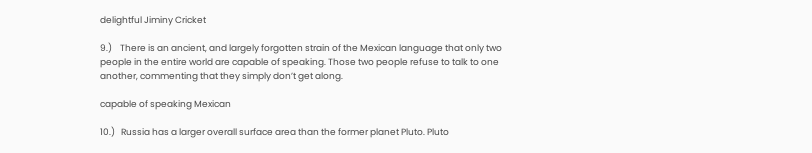delightful Jiminy Cricket

9.)    There is an ancient, and largely forgotten strain of the Mexican language that only two people in the entire world are capable of speaking. Those two people refuse to talk to one another, commenting that they simply don’t get along.

capable of speaking Mexican

10.)   Russia has a larger overall surface area than the former planet Pluto. Pluto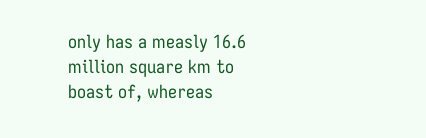only has a measly 16.6 million square km to boast of, whereas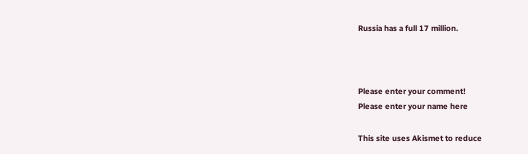Russia has a full 17 million.



Please enter your comment!
Please enter your name here

This site uses Akismet to reduce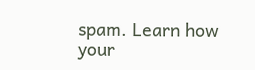spam. Learn how your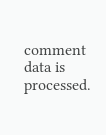comment data is processed.